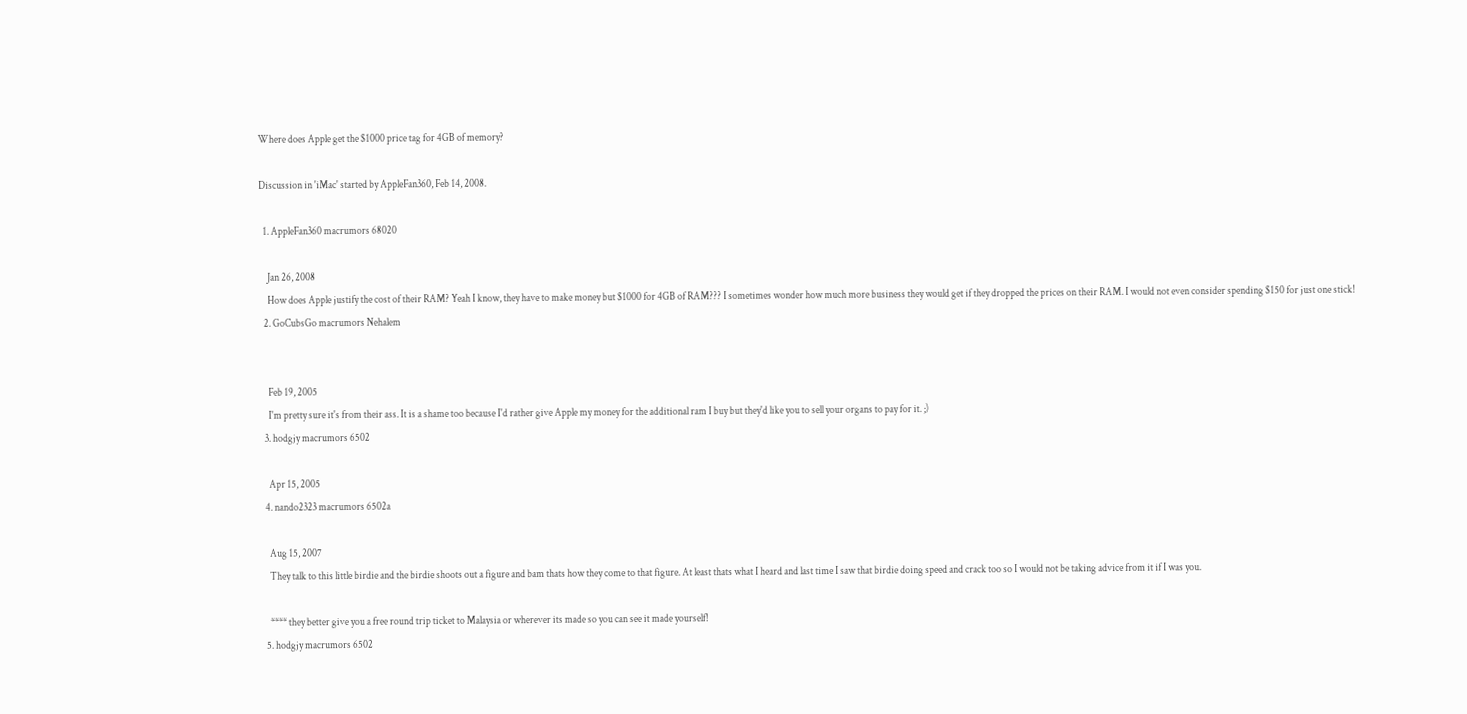Where does Apple get the $1000 price tag for 4GB of memory?

Discussion in 'iMac' started by AppleFan360, Feb 14, 2008.

  1. AppleFan360 macrumors 68020

    Jan 26, 2008
    How does Apple justify the cost of their RAM? Yeah I know, they have to make money but $1000 for 4GB of RAM??? I sometimes wonder how much more business they would get if they dropped the prices on their RAM. I would not even consider spending $150 for just one stick!
  2. GoCubsGo macrumors Nehalem


    Feb 19, 2005
    I'm pretty sure it's from their ass. It is a shame too because I'd rather give Apple my money for the additional ram I buy but they'd like you to sell your organs to pay for it. ;)
  3. hodgjy macrumors 6502

    Apr 15, 2005
  4. nando2323 macrumors 6502a

    Aug 15, 2007
    They talk to this little birdie and the birdie shoots out a figure and bam thats how they come to that figure. At least thats what I heard and last time I saw that birdie doing speed and crack too so I would not be taking advice from it if I was you.

    **** they better give you a free round trip ticket to Malaysia or wherever its made so you can see it made yourself!
  5. hodgjy macrumors 6502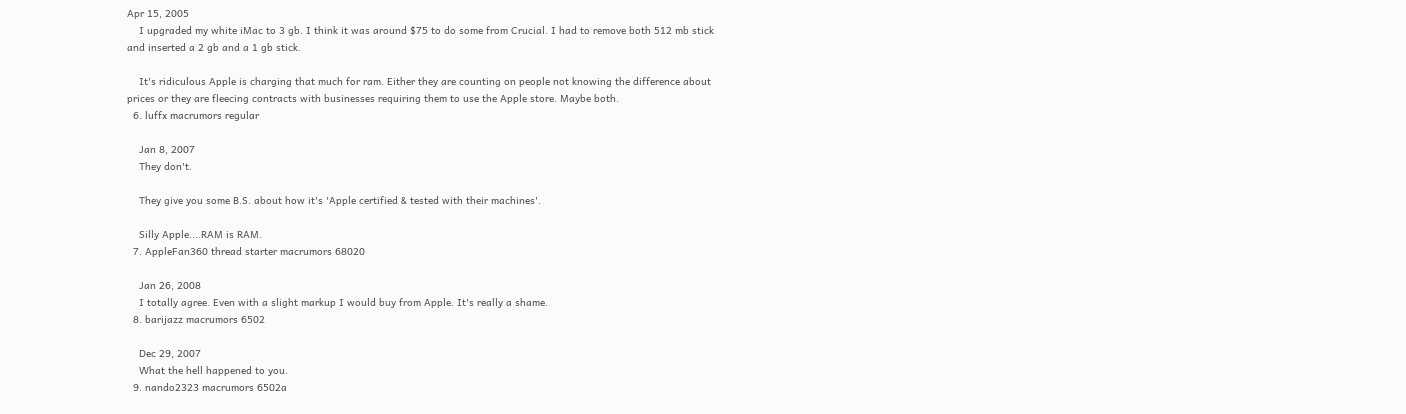Apr 15, 2005
    I upgraded my white iMac to 3 gb. I think it was around $75 to do some from Crucial. I had to remove both 512 mb stick and inserted a 2 gb and a 1 gb stick.

    It's ridiculous Apple is charging that much for ram. Either they are counting on people not knowing the difference about prices or they are fleecing contracts with businesses requiring them to use the Apple store. Maybe both.
  6. luffx macrumors regular

    Jan 8, 2007
    They don't.

    They give you some B.S. about how it's 'Apple certified & tested with their machines'.

    Silly Apple....RAM is RAM.
  7. AppleFan360 thread starter macrumors 68020

    Jan 26, 2008
    I totally agree. Even with a slight markup I would buy from Apple. It's really a shame.
  8. barijazz macrumors 6502

    Dec 29, 2007
    What the hell happened to you.
  9. nando2323 macrumors 6502a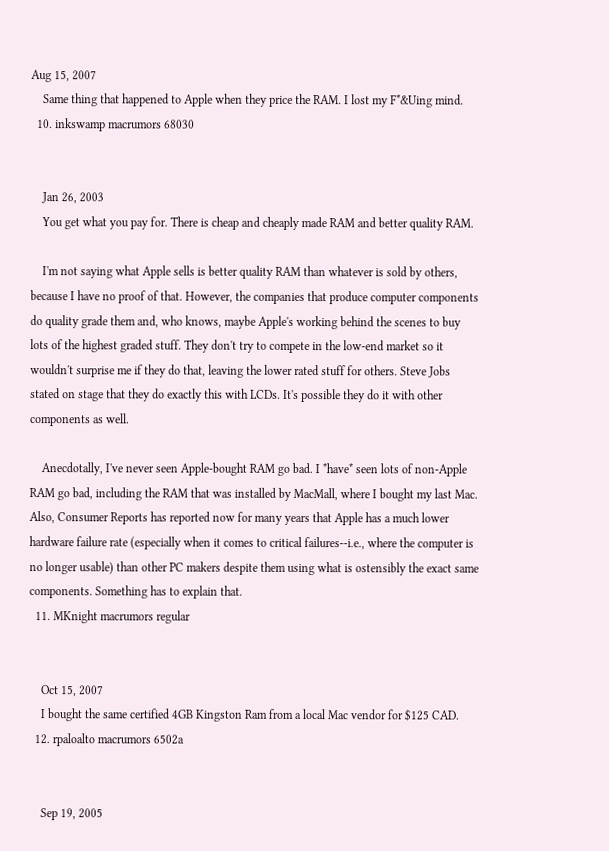Aug 15, 2007
    Same thing that happened to Apple when they price the RAM. I lost my F*&Uing mind.
  10. inkswamp macrumors 68030


    Jan 26, 2003
    You get what you pay for. There is cheap and cheaply made RAM and better quality RAM.

    I'm not saying what Apple sells is better quality RAM than whatever is sold by others, because I have no proof of that. However, the companies that produce computer components do quality grade them and, who knows, maybe Apple's working behind the scenes to buy lots of the highest graded stuff. They don't try to compete in the low-end market so it wouldn't surprise me if they do that, leaving the lower rated stuff for others. Steve Jobs stated on stage that they do exactly this with LCDs. It's possible they do it with other components as well.

    Anecdotally, I've never seen Apple-bought RAM go bad. I *have* seen lots of non-Apple RAM go bad, including the RAM that was installed by MacMall, where I bought my last Mac. Also, Consumer Reports has reported now for many years that Apple has a much lower hardware failure rate (especially when it comes to critical failures--i.e., where the computer is no longer usable) than other PC makers despite them using what is ostensibly the exact same components. Something has to explain that.
  11. MKnight macrumors regular


    Oct 15, 2007
    I bought the same certified 4GB Kingston Ram from a local Mac vendor for $125 CAD.
  12. rpaloalto macrumors 6502a


    Sep 19, 2005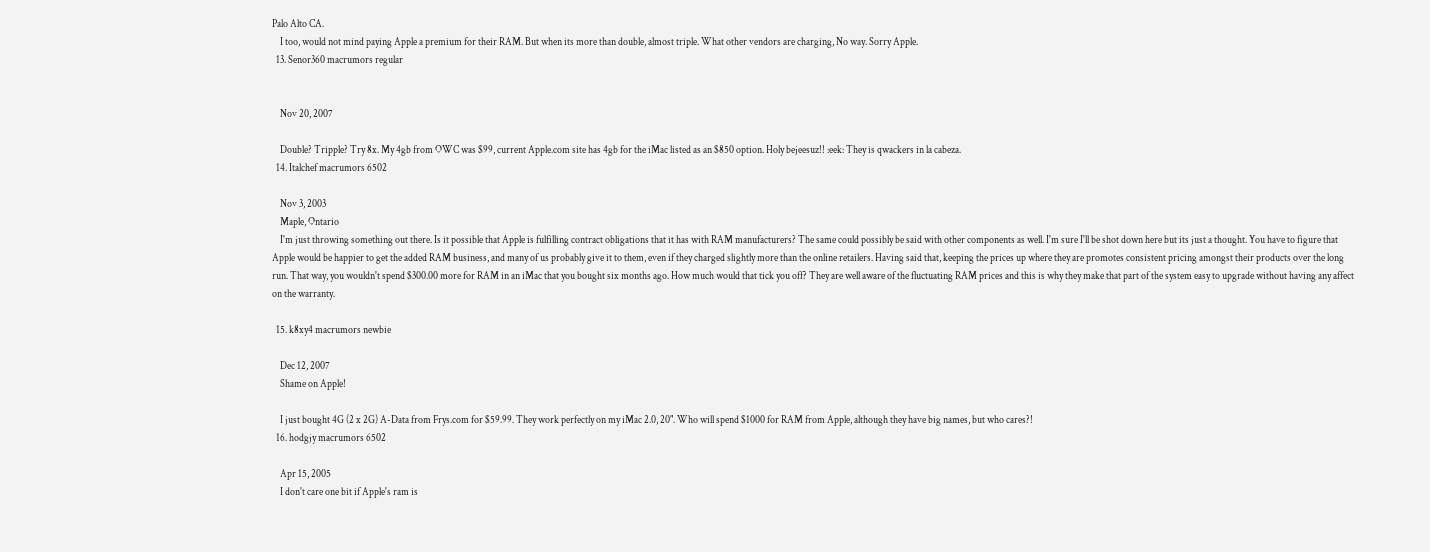Palo Alto CA.
    I too, would not mind paying Apple a premium for their RAM. But when its more than double, almost triple. What other vendors are charging, No way. Sorry Apple.
  13. Senor360 macrumors regular


    Nov 20, 2007

    Double? Tripple? Try 8x. My 4gb from OWC was $99, current Apple.com site has 4gb for the iMac listed as an $850 option. Holy bejeesuz!! :eek: They is qwackers in la cabeza.
  14. Italchef macrumors 6502

    Nov 3, 2003
    Maple, Ontario
    I'm just throwing something out there. Is it possible that Apple is fulfilling contract obligations that it has with RAM manufacturers? The same could possibly be said with other components as well. I'm sure I'll be shot down here but its just a thought. You have to figure that Apple would be happier to get the added RAM business, and many of us probably give it to them, even if they charged slightly more than the online retailers. Having said that, keeping the prices up where they are promotes consistent pricing amongst their products over the long run. That way, you wouldn't spend $300.00 more for RAM in an iMac that you bought six months ago. How much would that tick you off? They are well aware of the fluctuating RAM prices and this is why they make that part of the system easy to upgrade without having any affect on the warranty.

  15. k8xy4 macrumors newbie

    Dec 12, 2007
    Shame on Apple!

    I just bought 4G (2 x 2G) A-Data from Frys.com for $59.99. They work perfectly on my iMac 2.0, 20". Who will spend $1000 for RAM from Apple, although they have big names, but who cares?!
  16. hodgjy macrumors 6502

    Apr 15, 2005
    I don't care one bit if Apple's ram is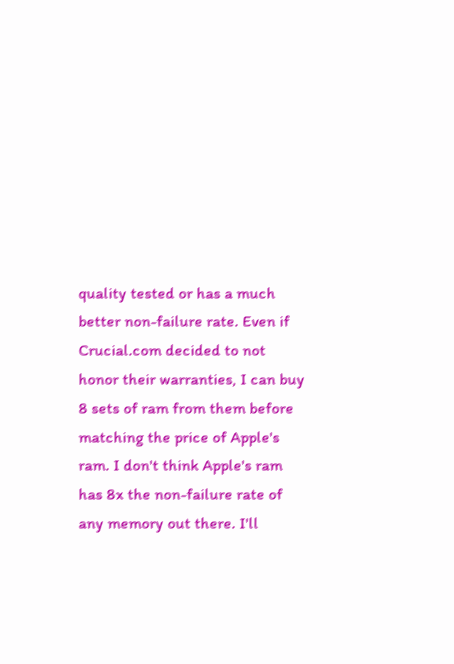quality tested or has a much better non-failure rate. Even if Crucial.com decided to not honor their warranties, I can buy 8 sets of ram from them before matching the price of Apple's ram. I don't think Apple's ram has 8x the non-failure rate of any memory out there. I'll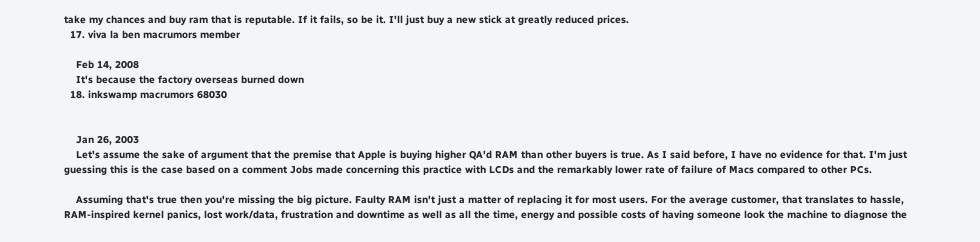take my chances and buy ram that is reputable. If it fails, so be it. I'll just buy a new stick at greatly reduced prices.
  17. viva la ben macrumors member

    Feb 14, 2008
    It's because the factory overseas burned down
  18. inkswamp macrumors 68030


    Jan 26, 2003
    Let's assume the sake of argument that the premise that Apple is buying higher QA'd RAM than other buyers is true. As I said before, I have no evidence for that. I'm just guessing this is the case based on a comment Jobs made concerning this practice with LCDs and the remarkably lower rate of failure of Macs compared to other PCs.

    Assuming that's true then you're missing the big picture. Faulty RAM isn't just a matter of replacing it for most users. For the average customer, that translates to hassle, RAM-inspired kernel panics, lost work/data, frustration and downtime as well as all the time, energy and possible costs of having someone look the machine to diagnose the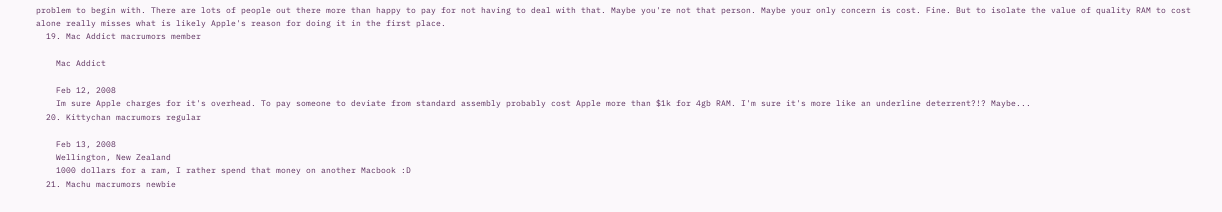problem to begin with. There are lots of people out there more than happy to pay for not having to deal with that. Maybe you're not that person. Maybe your only concern is cost. Fine. But to isolate the value of quality RAM to cost alone really misses what is likely Apple's reason for doing it in the first place.
  19. Mac Addict macrumors member

    Mac Addict

    Feb 12, 2008
    Im sure Apple charges for it's overhead. To pay someone to deviate from standard assembly probably cost Apple more than $1k for 4gb RAM. I'm sure it's more like an underline deterrent?!? Maybe...
  20. Kittychan macrumors regular

    Feb 13, 2008
    Wellington, New Zealand
    1000 dollars for a ram, I rather spend that money on another Macbook :D
  21. Machu macrumors newbie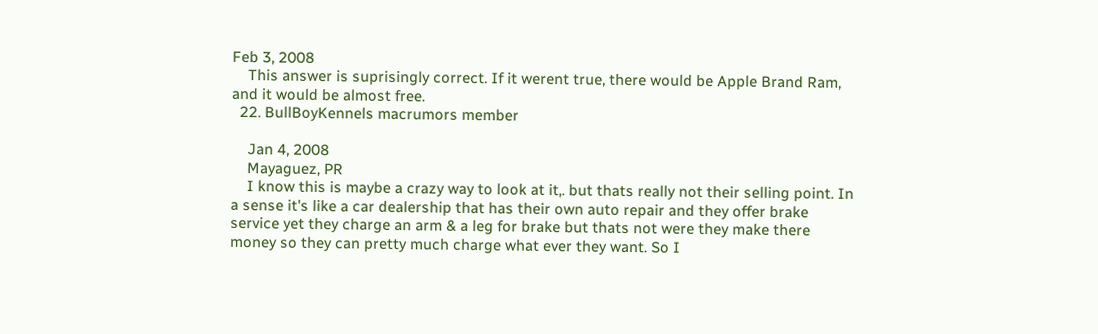Feb 3, 2008
    This answer is suprisingly correct. If it werent true, there would be Apple Brand Ram, and it would be almost free.
  22. BullBoyKennels macrumors member

    Jan 4, 2008
    Mayaguez, PR
    I know this is maybe a crazy way to look at it,. but thats really not their selling point. In a sense it's like a car dealership that has their own auto repair and they offer brake service yet they charge an arm & a leg for brake but thats not were they make there money so they can pretty much charge what ever they want. So I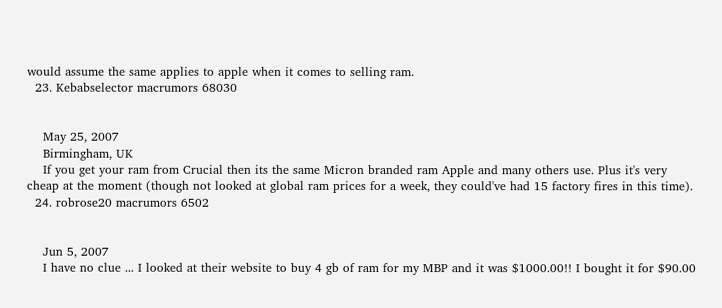would assume the same applies to apple when it comes to selling ram.
  23. Kebabselector macrumors 68030


    May 25, 2007
    Birmingham, UK
    If you get your ram from Crucial then its the same Micron branded ram Apple and many others use. Plus it's very cheap at the moment (though not looked at global ram prices for a week, they could've had 15 factory fires in this time).
  24. robrose20 macrumors 6502


    Jun 5, 2007
    I have no clue ... I looked at their website to buy 4 gb of ram for my MBP and it was $1000.00!! I bought it for $90.00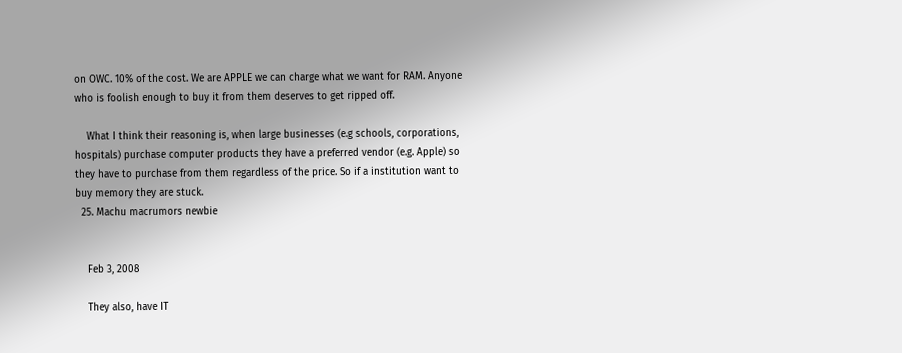on OWC. 10% of the cost. We are APPLE we can charge what we want for RAM. Anyone who is foolish enough to buy it from them deserves to get ripped off.

    What I think their reasoning is, when large businesses (e.g schools, corporations, hospitals) purchase computer products they have a preferred vendor (e.g. Apple) so they have to purchase from them regardless of the price. So if a institution want to buy memory they are stuck.
  25. Machu macrumors newbie


    Feb 3, 2008

    They also, have IT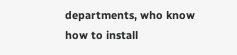departments, who know how to install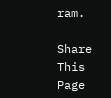ram.

Share This Page